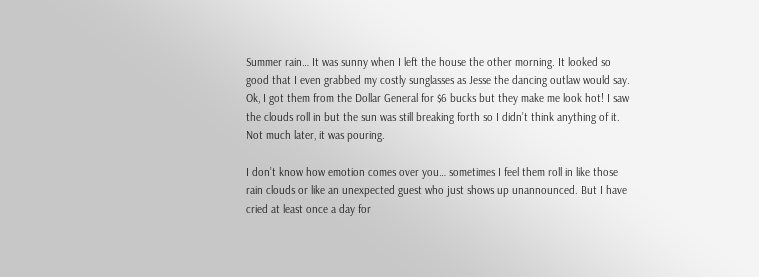Summer rain… It was sunny when I left the house the other morning. It looked so good that I even grabbed my costly sunglasses as Jesse the dancing outlaw would say. Ok, I got them from the Dollar General for $6 bucks but they make me look hot! I saw the clouds roll in but the sun was still breaking forth so I didn’t think anything of it. Not much later, it was pouring.

I don’t know how emotion comes over you… sometimes I feel them roll in like those rain clouds or like an unexpected guest who just shows up unannounced. But I have cried at least once a day for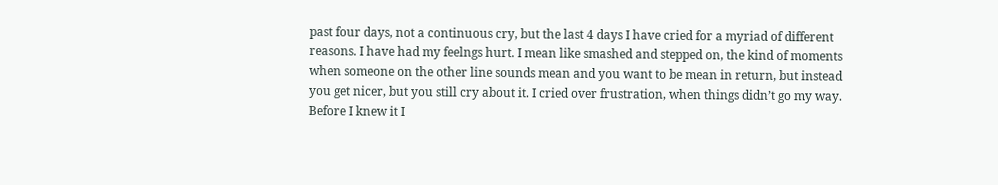past four days, not a continuous cry, but the last 4 days I have cried for a myriad of different reasons. I have had my feelngs hurt. I mean like smashed and stepped on, the kind of moments when someone on the other line sounds mean and you want to be mean in return, but instead you get nicer, but you still cry about it. I cried over frustration, when things didn’t go my way. Before I knew it I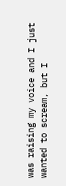was raising my voice and I just wanted to scream, but I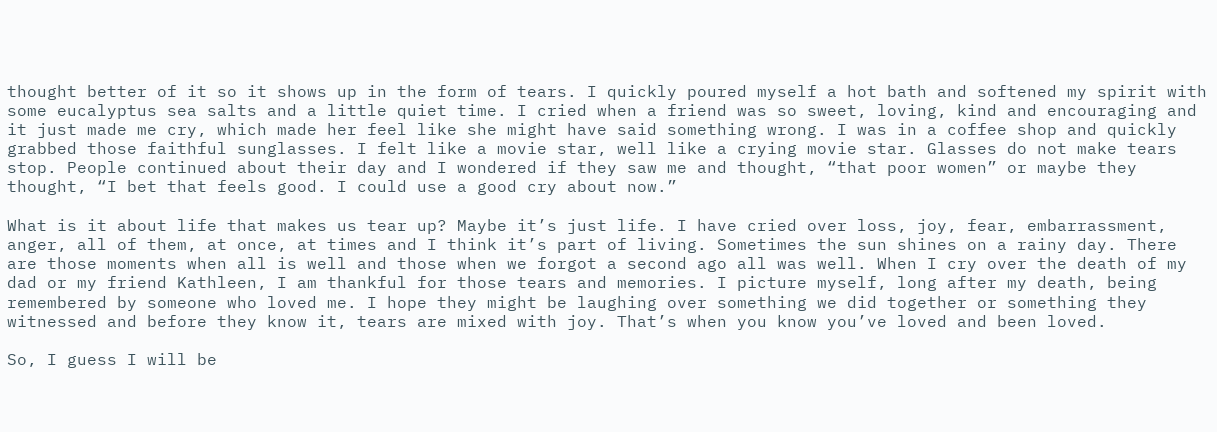thought better of it so it shows up in the form of tears. I quickly poured myself a hot bath and softened my spirit with some eucalyptus sea salts and a little quiet time. I cried when a friend was so sweet, loving, kind and encouraging and it just made me cry, which made her feel like she might have said something wrong. I was in a coffee shop and quickly grabbed those faithful sunglasses. I felt like a movie star, well like a crying movie star. Glasses do not make tears stop. People continued about their day and I wondered if they saw me and thought, “that poor women” or maybe they thought, “I bet that feels good. I could use a good cry about now.”

What is it about life that makes us tear up? Maybe it’s just life. I have cried over loss, joy, fear, embarrassment, anger, all of them, at once, at times and I think it’s part of living. Sometimes the sun shines on a rainy day. There are those moments when all is well and those when we forgot a second ago all was well. When I cry over the death of my dad or my friend Kathleen, I am thankful for those tears and memories. I picture myself, long after my death, being remembered by someone who loved me. I hope they might be laughing over something we did together or something they witnessed and before they know it, tears are mixed with joy. That’s when you know you’ve loved and been loved.

So, I guess I will be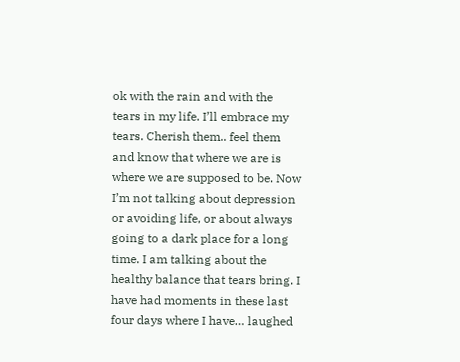ok with the rain and with the tears in my life. I’ll embrace my tears. Cherish them.. feel them and know that where we are is where we are supposed to be. Now I’m not talking about depression or avoiding life, or about always going to a dark place for a long time. I am talking about the healthy balance that tears bring. I have had moments in these last four days where I have… laughed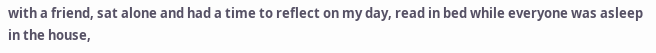with a friend, sat alone and had a time to reflect on my day, read in bed while everyone was asleep in the house,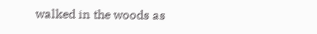walked in the woods as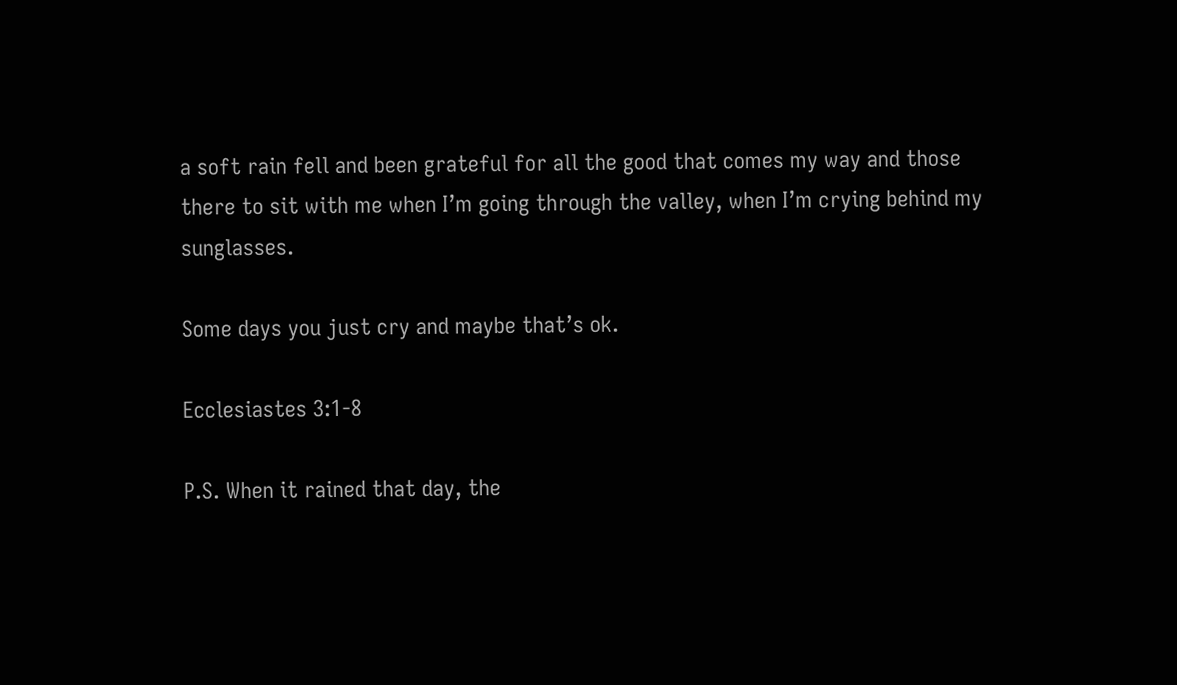a soft rain fell and been grateful for all the good that comes my way and those there to sit with me when I’m going through the valley, when I’m crying behind my sunglasses.

Some days you just cry and maybe that’s ok.

Ecclesiastes 3:1-8

P.S. When it rained that day, the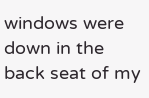windows were down in the back seat of my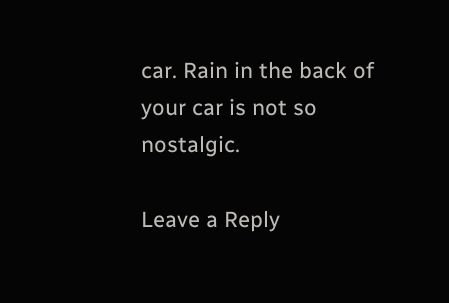car. Rain in the back of your car is not so nostalgic.

Leave a Reply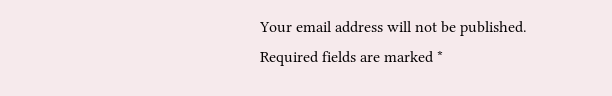Your email address will not be published. Required fields are marked *